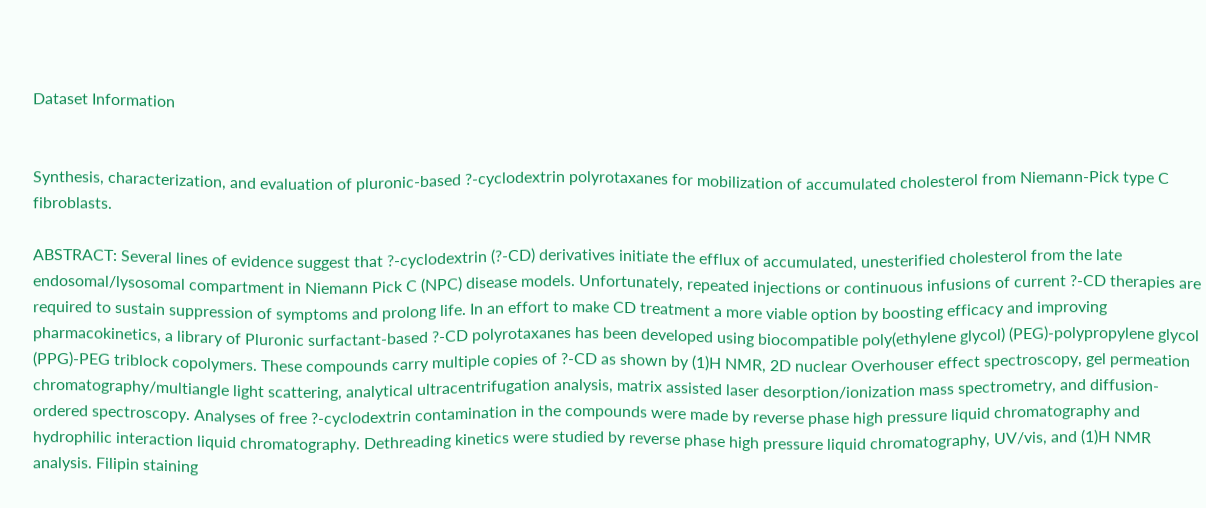Dataset Information


Synthesis, characterization, and evaluation of pluronic-based ?-cyclodextrin polyrotaxanes for mobilization of accumulated cholesterol from Niemann-Pick type C fibroblasts.

ABSTRACT: Several lines of evidence suggest that ?-cyclodextrin (?-CD) derivatives initiate the efflux of accumulated, unesterified cholesterol from the late endosomal/lysosomal compartment in Niemann Pick C (NPC) disease models. Unfortunately, repeated injections or continuous infusions of current ?-CD therapies are required to sustain suppression of symptoms and prolong life. In an effort to make CD treatment a more viable option by boosting efficacy and improving pharmacokinetics, a library of Pluronic surfactant-based ?-CD polyrotaxanes has been developed using biocompatible poly(ethylene glycol) (PEG)-polypropylene glycol (PPG)-PEG triblock copolymers. These compounds carry multiple copies of ?-CD as shown by (1)H NMR, 2D nuclear Overhouser effect spectroscopy, gel permeation chromatography/multiangle light scattering, analytical ultracentrifugation analysis, matrix assisted laser desorption/ionization mass spectrometry, and diffusion-ordered spectroscopy. Analyses of free ?-cyclodextrin contamination in the compounds were made by reverse phase high pressure liquid chromatography and hydrophilic interaction liquid chromatography. Dethreading kinetics were studied by reverse phase high pressure liquid chromatography, UV/vis, and (1)H NMR analysis. Filipin staining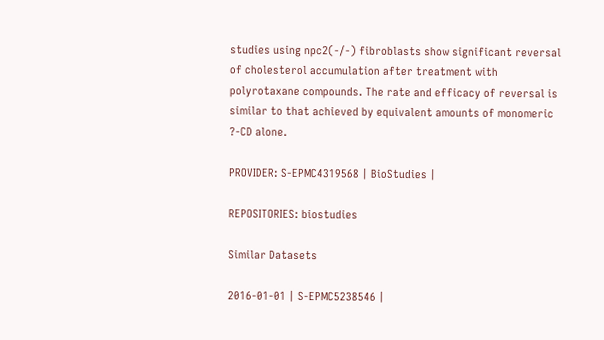studies using npc2(-/-) fibroblasts show significant reversal of cholesterol accumulation after treatment with polyrotaxane compounds. The rate and efficacy of reversal is similar to that achieved by equivalent amounts of monomeric ?-CD alone.

PROVIDER: S-EPMC4319568 | BioStudies |

REPOSITORIES: biostudies

Similar Datasets

2016-01-01 | S-EPMC5238546 |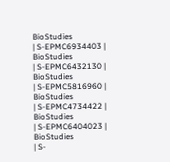BioStudies
| S-EPMC6934403 | BioStudies
| S-EPMC6432130 | BioStudies
| S-EPMC5816960 | BioStudies
| S-EPMC4734422 | BioStudies
| S-EPMC6404023 | BioStudies
| S-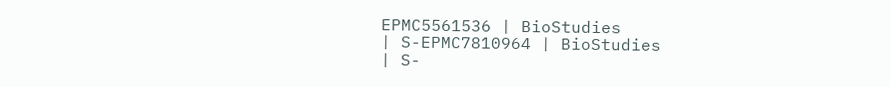EPMC5561536 | BioStudies
| S-EPMC7810964 | BioStudies
| S-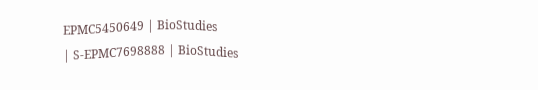EPMC5450649 | BioStudies
| S-EPMC7698888 | BioStudies